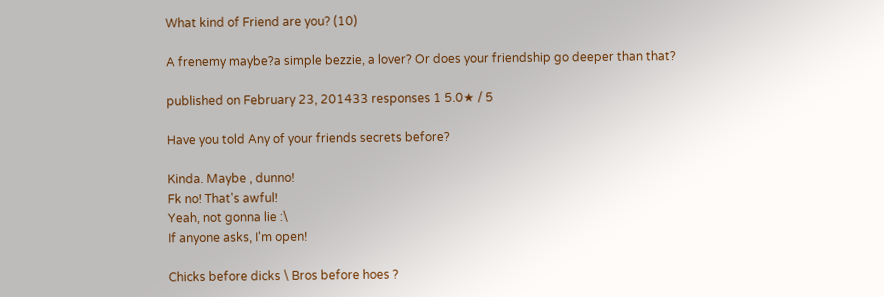What kind of Friend are you? (10)

A frenemy maybe?a simple bezzie, a lover? Or does your friendship go deeper than that?

published on February 23, 201433 responses 1 5.0★ / 5

Have you told Any of your friends secrets before?

Kinda. Maybe , dunno!
Fk no! That's awful!
Yeah, not gonna lie :\
If anyone asks, I'm open!

Chicks before dicks \ Bros before hoes ?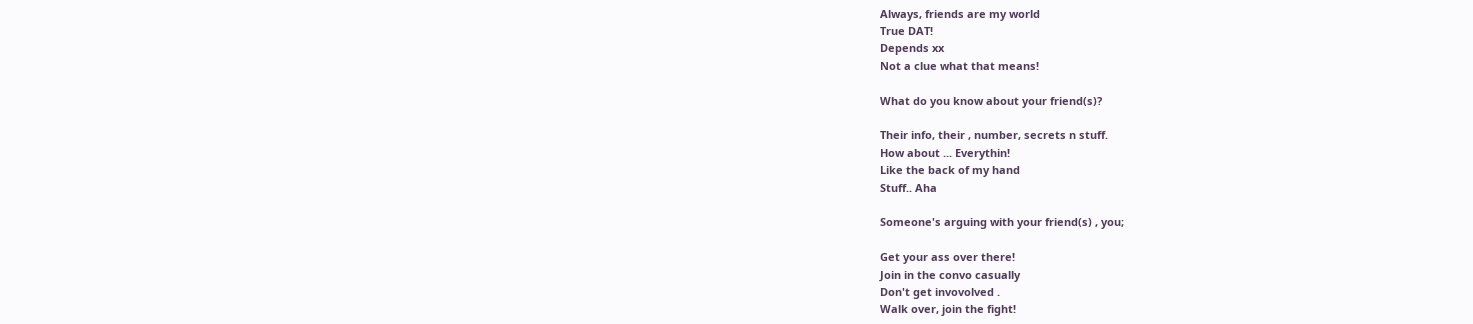Always, friends are my world
True DAT!
Depends xx
Not a clue what that means!

What do you know about your friend(s)?

Their info, their , number, secrets n stuff.
How about ... Everythin!
Like the back of my hand
Stuff.. Aha

Someone's arguing with your friend(s) , you;

Get your ass over there!
Join in the convo casually
Don't get invovolved .
Walk over, join the fight!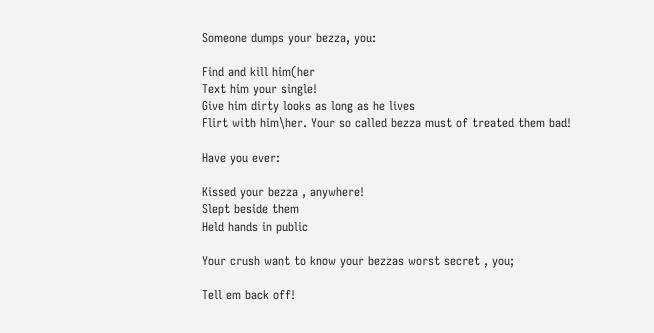Someone dumps your bezza, you:

Find and kill him(her
Text him your single!
Give him dirty looks as long as he lives
Flirt with him\her. Your so called bezza must of treated them bad!

Have you ever:

Kissed your bezza , anywhere!
Slept beside them
Held hands in public

Your crush want to know your bezzas worst secret , you;

Tell em back off!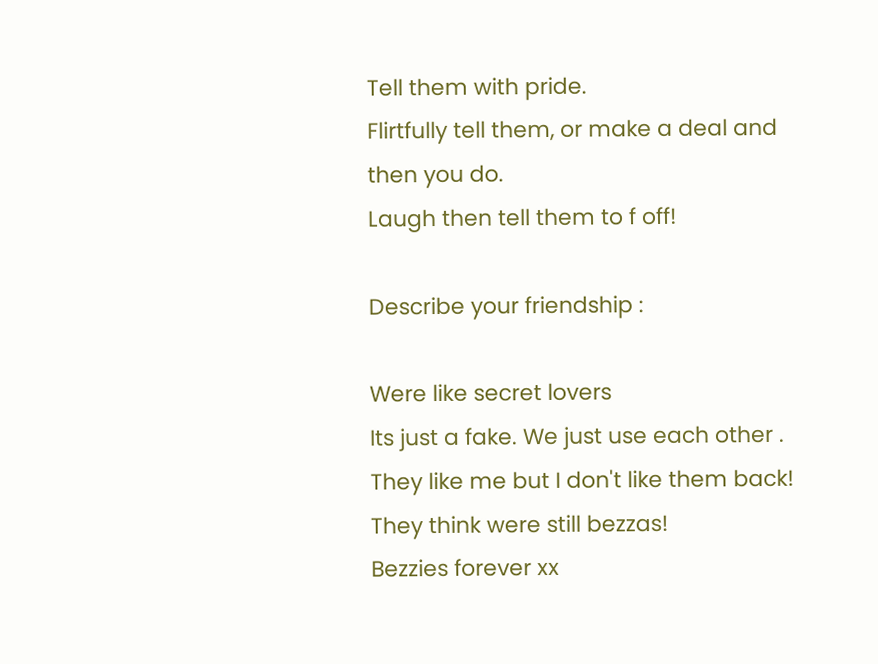Tell them with pride.
Flirtfully tell them, or make a deal and then you do.
Laugh then tell them to f off!

Describe your friendship :

Were like secret lovers
Its just a fake. We just use each other .
They like me but I don't like them back! They think were still bezzas!
Bezzies forever xx